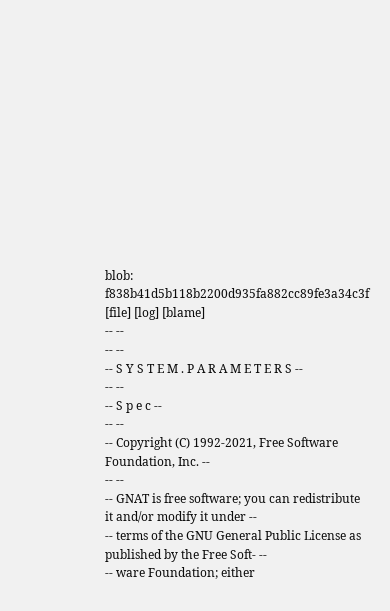blob: f838b41d5b118b2200d935fa882cc89fe3a34c3f [file] [log] [blame]
-- --
-- --
-- S Y S T E M . P A R A M E T E R S --
-- --
-- S p e c --
-- --
-- Copyright (C) 1992-2021, Free Software Foundation, Inc. --
-- --
-- GNAT is free software; you can redistribute it and/or modify it under --
-- terms of the GNU General Public License as published by the Free Soft- --
-- ware Foundation; either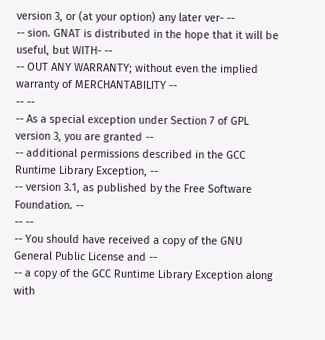version 3, or (at your option) any later ver- --
-- sion. GNAT is distributed in the hope that it will be useful, but WITH- --
-- OUT ANY WARRANTY; without even the implied warranty of MERCHANTABILITY --
-- --
-- As a special exception under Section 7 of GPL version 3, you are granted --
-- additional permissions described in the GCC Runtime Library Exception, --
-- version 3.1, as published by the Free Software Foundation. --
-- --
-- You should have received a copy of the GNU General Public License and --
-- a copy of the GCC Runtime Library Exception along with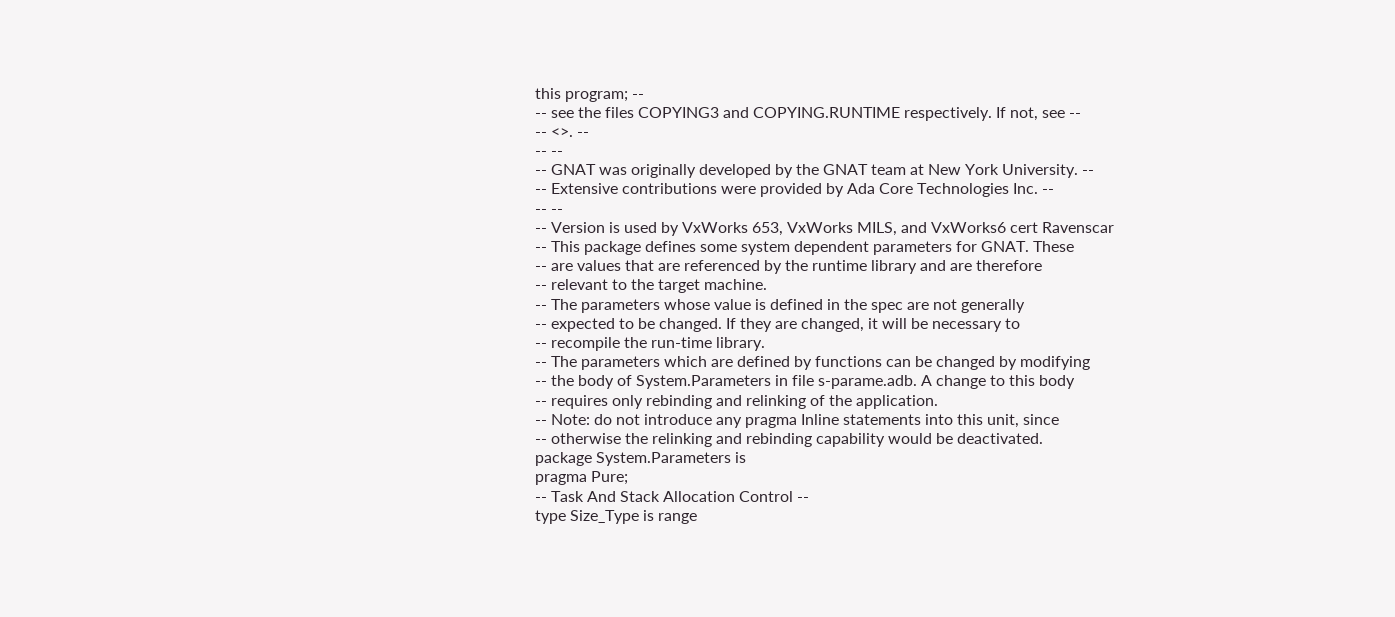this program; --
-- see the files COPYING3 and COPYING.RUNTIME respectively. If not, see --
-- <>. --
-- --
-- GNAT was originally developed by the GNAT team at New York University. --
-- Extensive contributions were provided by Ada Core Technologies Inc. --
-- --
-- Version is used by VxWorks 653, VxWorks MILS, and VxWorks6 cert Ravenscar
-- This package defines some system dependent parameters for GNAT. These
-- are values that are referenced by the runtime library and are therefore
-- relevant to the target machine.
-- The parameters whose value is defined in the spec are not generally
-- expected to be changed. If they are changed, it will be necessary to
-- recompile the run-time library.
-- The parameters which are defined by functions can be changed by modifying
-- the body of System.Parameters in file s-parame.adb. A change to this body
-- requires only rebinding and relinking of the application.
-- Note: do not introduce any pragma Inline statements into this unit, since
-- otherwise the relinking and rebinding capability would be deactivated.
package System.Parameters is
pragma Pure;
-- Task And Stack Allocation Control --
type Size_Type is range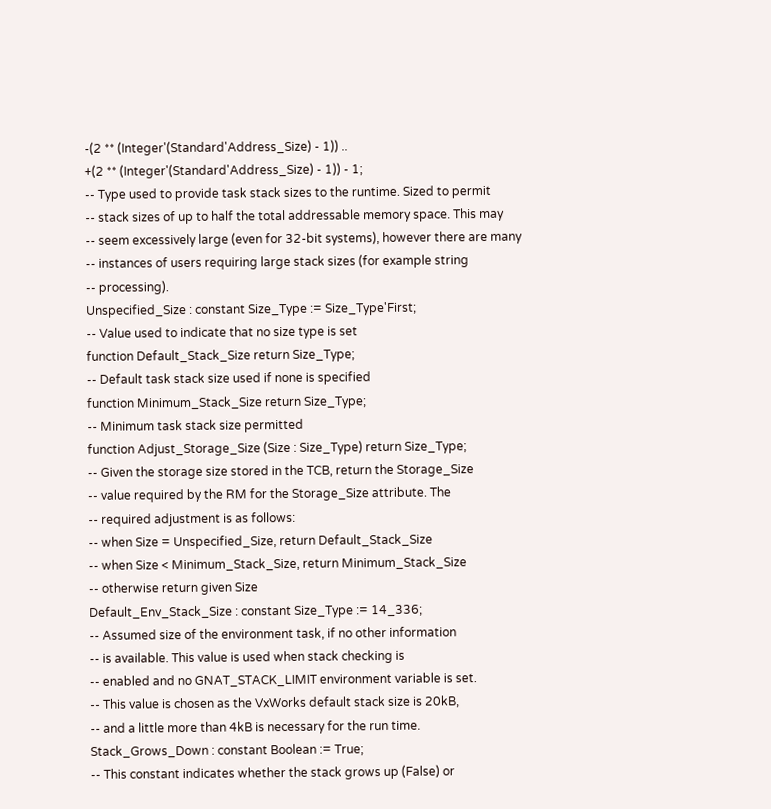-(2 ** (Integer'(Standard'Address_Size) - 1)) ..
+(2 ** (Integer'(Standard'Address_Size) - 1)) - 1;
-- Type used to provide task stack sizes to the runtime. Sized to permit
-- stack sizes of up to half the total addressable memory space. This may
-- seem excessively large (even for 32-bit systems), however there are many
-- instances of users requiring large stack sizes (for example string
-- processing).
Unspecified_Size : constant Size_Type := Size_Type'First;
-- Value used to indicate that no size type is set
function Default_Stack_Size return Size_Type;
-- Default task stack size used if none is specified
function Minimum_Stack_Size return Size_Type;
-- Minimum task stack size permitted
function Adjust_Storage_Size (Size : Size_Type) return Size_Type;
-- Given the storage size stored in the TCB, return the Storage_Size
-- value required by the RM for the Storage_Size attribute. The
-- required adjustment is as follows:
-- when Size = Unspecified_Size, return Default_Stack_Size
-- when Size < Minimum_Stack_Size, return Minimum_Stack_Size
-- otherwise return given Size
Default_Env_Stack_Size : constant Size_Type := 14_336;
-- Assumed size of the environment task, if no other information
-- is available. This value is used when stack checking is
-- enabled and no GNAT_STACK_LIMIT environment variable is set.
-- This value is chosen as the VxWorks default stack size is 20kB,
-- and a little more than 4kB is necessary for the run time.
Stack_Grows_Down : constant Boolean := True;
-- This constant indicates whether the stack grows up (False) or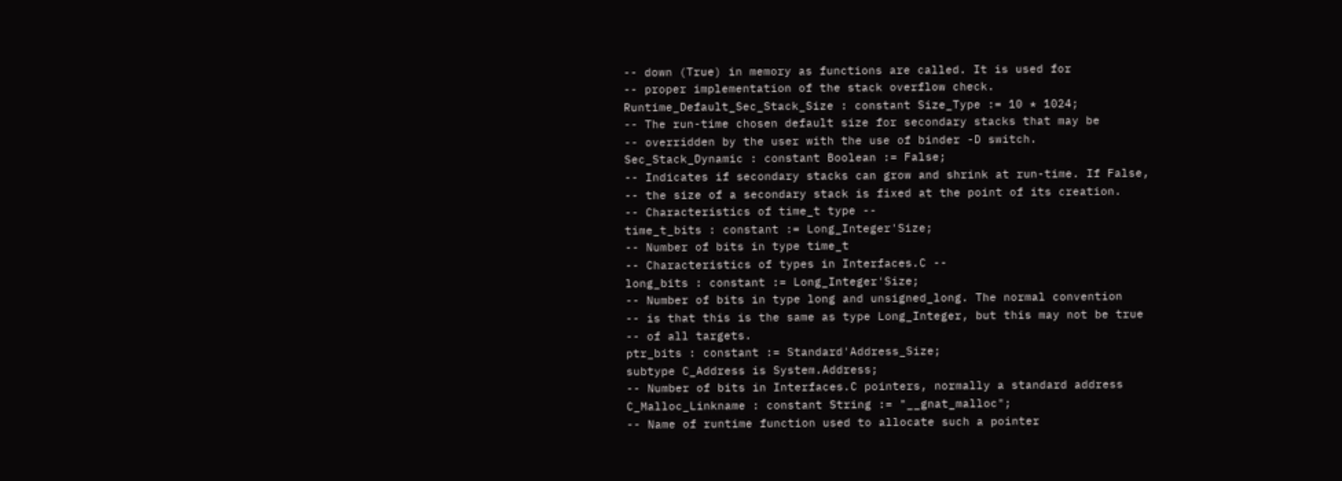-- down (True) in memory as functions are called. It is used for
-- proper implementation of the stack overflow check.
Runtime_Default_Sec_Stack_Size : constant Size_Type := 10 * 1024;
-- The run-time chosen default size for secondary stacks that may be
-- overridden by the user with the use of binder -D switch.
Sec_Stack_Dynamic : constant Boolean := False;
-- Indicates if secondary stacks can grow and shrink at run-time. If False,
-- the size of a secondary stack is fixed at the point of its creation.
-- Characteristics of time_t type --
time_t_bits : constant := Long_Integer'Size;
-- Number of bits in type time_t
-- Characteristics of types in Interfaces.C --
long_bits : constant := Long_Integer'Size;
-- Number of bits in type long and unsigned_long. The normal convention
-- is that this is the same as type Long_Integer, but this may not be true
-- of all targets.
ptr_bits : constant := Standard'Address_Size;
subtype C_Address is System.Address;
-- Number of bits in Interfaces.C pointers, normally a standard address
C_Malloc_Linkname : constant String := "__gnat_malloc";
-- Name of runtime function used to allocate such a pointer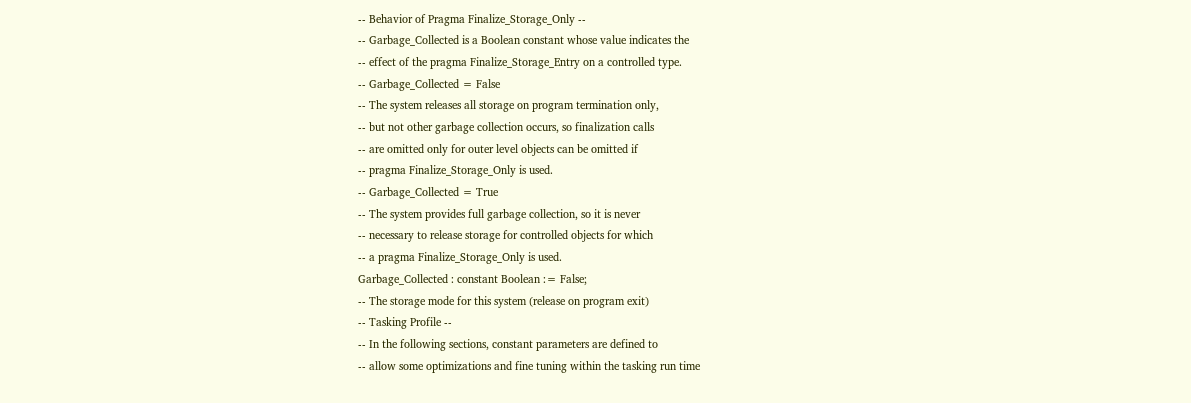-- Behavior of Pragma Finalize_Storage_Only --
-- Garbage_Collected is a Boolean constant whose value indicates the
-- effect of the pragma Finalize_Storage_Entry on a controlled type.
-- Garbage_Collected = False
-- The system releases all storage on program termination only,
-- but not other garbage collection occurs, so finalization calls
-- are omitted only for outer level objects can be omitted if
-- pragma Finalize_Storage_Only is used.
-- Garbage_Collected = True
-- The system provides full garbage collection, so it is never
-- necessary to release storage for controlled objects for which
-- a pragma Finalize_Storage_Only is used.
Garbage_Collected : constant Boolean := False;
-- The storage mode for this system (release on program exit)
-- Tasking Profile --
-- In the following sections, constant parameters are defined to
-- allow some optimizations and fine tuning within the tasking run time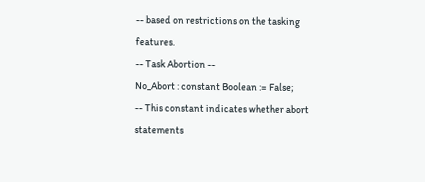-- based on restrictions on the tasking features.
-- Task Abortion --
No_Abort : constant Boolean := False;
-- This constant indicates whether abort statements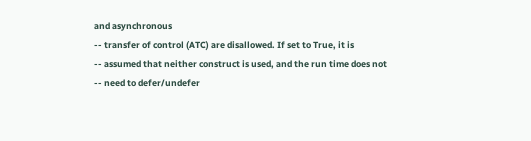and asynchronous
-- transfer of control (ATC) are disallowed. If set to True, it is
-- assumed that neither construct is used, and the run time does not
-- need to defer/undefer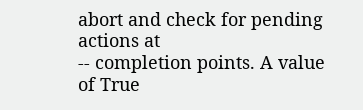abort and check for pending actions at
-- completion points. A value of True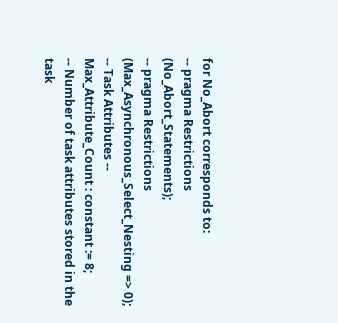for No_Abort corresponds to:
-- pragma Restrictions (No_Abort_Statements);
-- pragma Restrictions (Max_Asynchronous_Select_Nesting => 0);
-- Task Attributes --
Max_Attribute_Count : constant := 8;
-- Number of task attributes stored in the task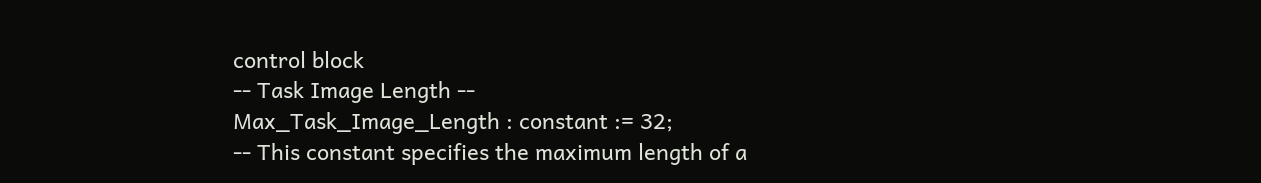control block
-- Task Image Length --
Max_Task_Image_Length : constant := 32;
-- This constant specifies the maximum length of a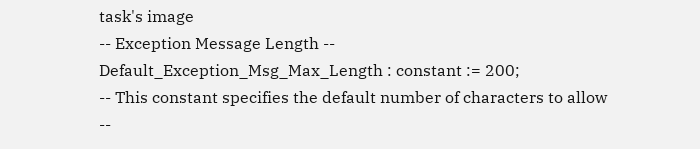task's image
-- Exception Message Length --
Default_Exception_Msg_Max_Length : constant := 200;
-- This constant specifies the default number of characters to allow
--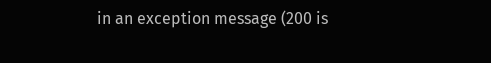in an exception message (200 is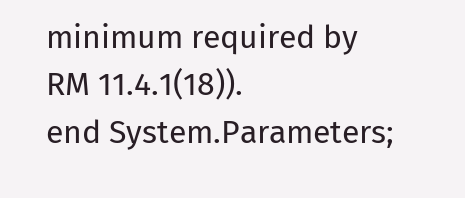minimum required by RM 11.4.1(18)).
end System.Parameters;